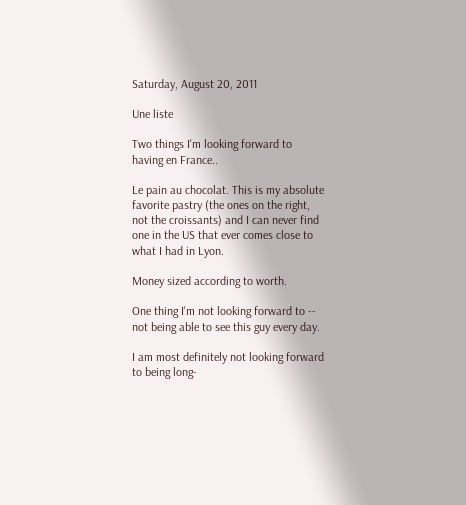Saturday, August 20, 2011

Une liste

Two things I'm looking forward to having en France..

Le pain au chocolat. This is my absolute favorite pastry (the ones on the right, not the croissants) and I can never find one in the US that ever comes close to what I had in Lyon.

Money sized according to worth.

One thing I'm not looking forward to -- not being able to see this guy every day.

I am most definitely not looking forward to being long-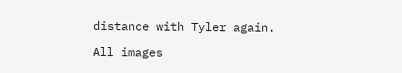distance with Tyler again.

All images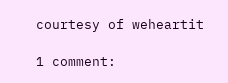courtesy of weheartit

1 comment: